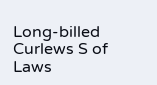Long-billed Curlews S of Laws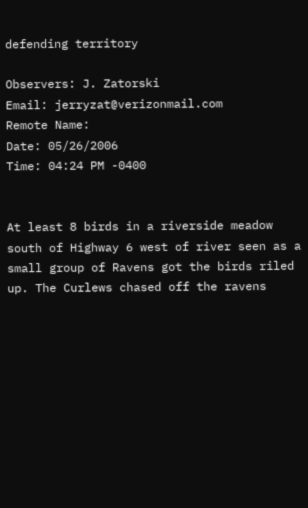defending territory

Observers: J. Zatorski
Email: jerryzat@verizonmail.com
Remote Name:
Date: 05/26/2006
Time: 04:24 PM -0400


At least 8 birds in a riverside meadow south of Highway 6 west of river seen as a small group of Ravens got the birds riled up. The Curlews chased off the ravens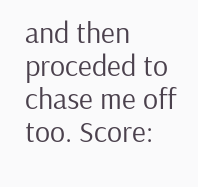and then proceded to chase me off too. Score: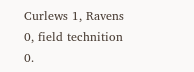Curlews 1, Ravens 0, field technition 0.